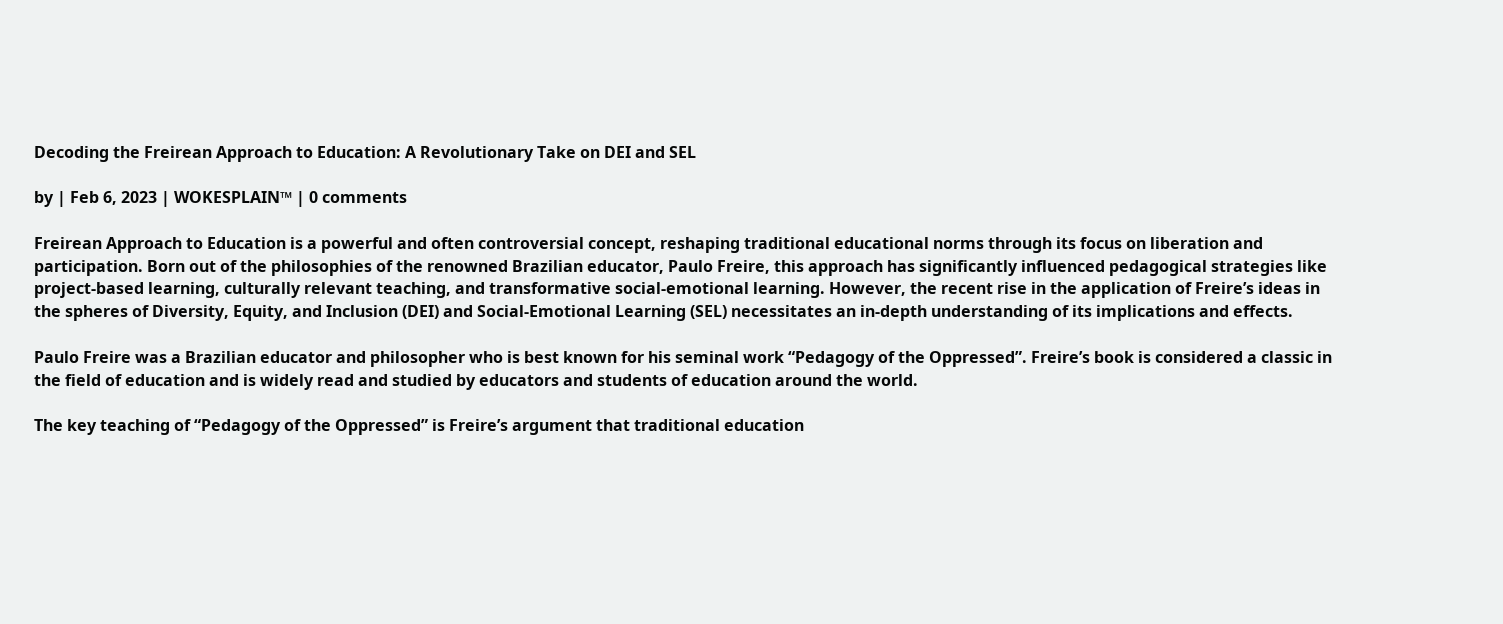Decoding the Freirean Approach to Education: A Revolutionary Take on DEI and SEL

by | Feb 6, 2023 | WOKESPLAIN™ | 0 comments

Freirean Approach to Education is a powerful and often controversial concept, reshaping traditional educational norms through its focus on liberation and participation. Born out of the philosophies of the renowned Brazilian educator, Paulo Freire, this approach has significantly influenced pedagogical strategies like project-based learning, culturally relevant teaching, and transformative social-emotional learning. However, the recent rise in the application of Freire’s ideas in the spheres of Diversity, Equity, and Inclusion (DEI) and Social-Emotional Learning (SEL) necessitates an in-depth understanding of its implications and effects.

Paulo Freire was a Brazilian educator and philosopher who is best known for his seminal work “Pedagogy of the Oppressed”. Freire’s book is considered a classic in the field of education and is widely read and studied by educators and students of education around the world.

The key teaching of “Pedagogy of the Oppressed” is Freire’s argument that traditional education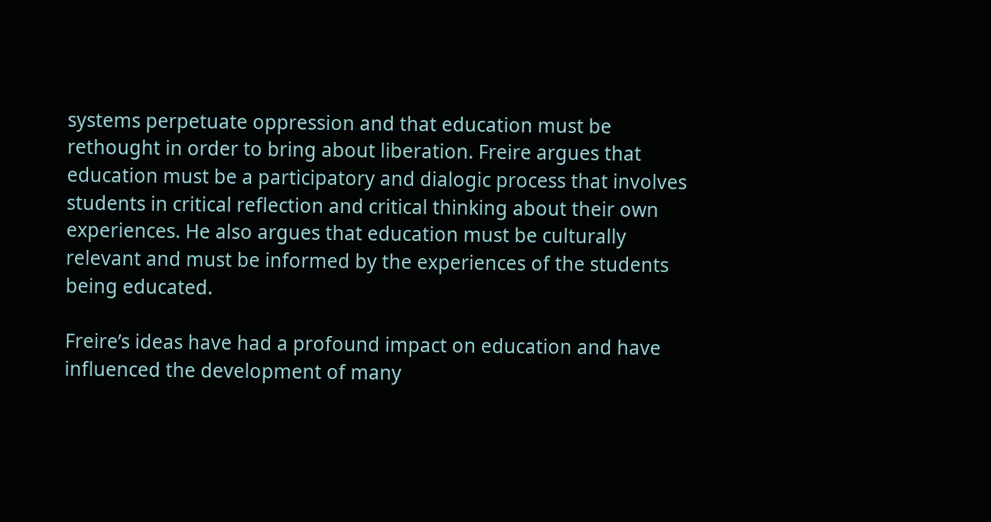systems perpetuate oppression and that education must be rethought in order to bring about liberation. Freire argues that education must be a participatory and dialogic process that involves students in critical reflection and critical thinking about their own experiences. He also argues that education must be culturally relevant and must be informed by the experiences of the students being educated.

Freire’s ideas have had a profound impact on education and have influenced the development of many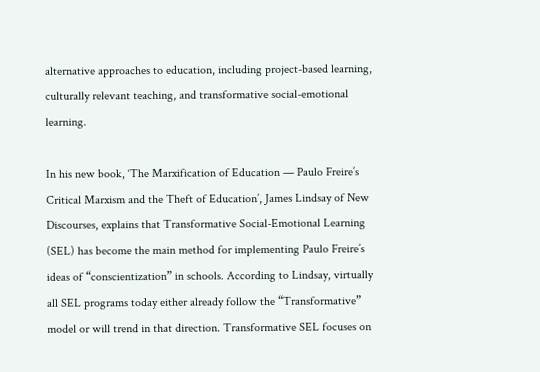alternative approaches to education, including project-based learning, culturally relevant teaching, and transformative social-emotional learning.

In his new book, ‘The Marxification of Education — Paulo Freire’s Critical Marxism and the Theft of Education’, James Lindsay of New Discourses, explains that Transformative Social-Emotional Learning (SEL) has become the main method for implementing Paulo Freire’s ideas of “conscientization” in schools. According to Lindsay, virtually all SEL programs today either already follow the “Transformative” model or will trend in that direction. Transformative SEL focuses on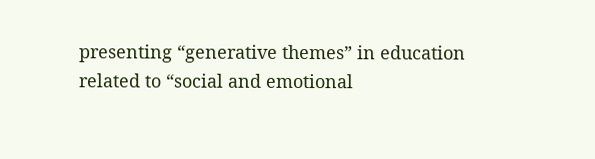presenting “generative themes” in education related to “social and emotional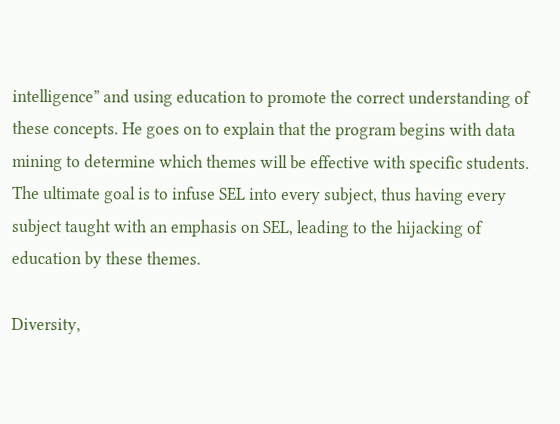intelligence” and using education to promote the correct understanding of these concepts. He goes on to explain that the program begins with data mining to determine which themes will be effective with specific students. The ultimate goal is to infuse SEL into every subject, thus having every subject taught with an emphasis on SEL, leading to the hijacking of education by these themes.

Diversity,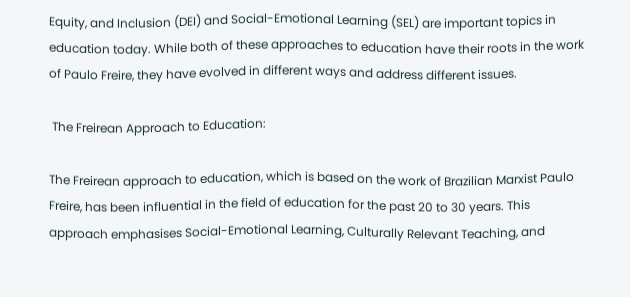Equity, and Inclusion (DEI) and Social-Emotional Learning (SEL) are important topics in education today. While both of these approaches to education have their roots in the work of Paulo Freire, they have evolved in different ways and address different issues.

 The Freirean Approach to Education:

The Freirean approach to education, which is based on the work of Brazilian Marxist Paulo Freire, has been influential in the field of education for the past 20 to 30 years. This approach emphasises Social-Emotional Learning, Culturally Relevant Teaching, and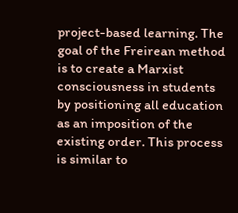project-based learning. The goal of the Freirean method is to create a Marxist consciousness in students by positioning all education as an imposition of the existing order. This process is similar to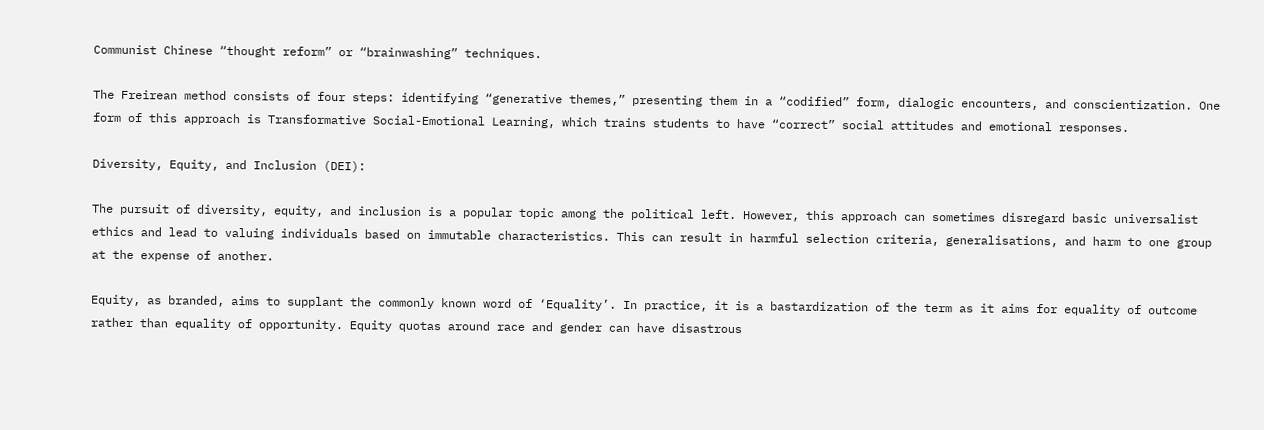Communist Chinese “thought reform” or “brainwashing” techniques.

The Freirean method consists of four steps: identifying “generative themes,” presenting them in a “codified” form, dialogic encounters, and conscientization. One form of this approach is Transformative Social-Emotional Learning, which trains students to have “correct” social attitudes and emotional responses.

Diversity, Equity, and Inclusion (DEI):

The pursuit of diversity, equity, and inclusion is a popular topic among the political left. However, this approach can sometimes disregard basic universalist ethics and lead to valuing individuals based on immutable characteristics. This can result in harmful selection criteria, generalisations, and harm to one group at the expense of another.

Equity, as branded, aims to supplant the commonly known word of ‘Equality’. In practice, it is a bastardization of the term as it aims for equality of outcome rather than equality of opportunity. Equity quotas around race and gender can have disastrous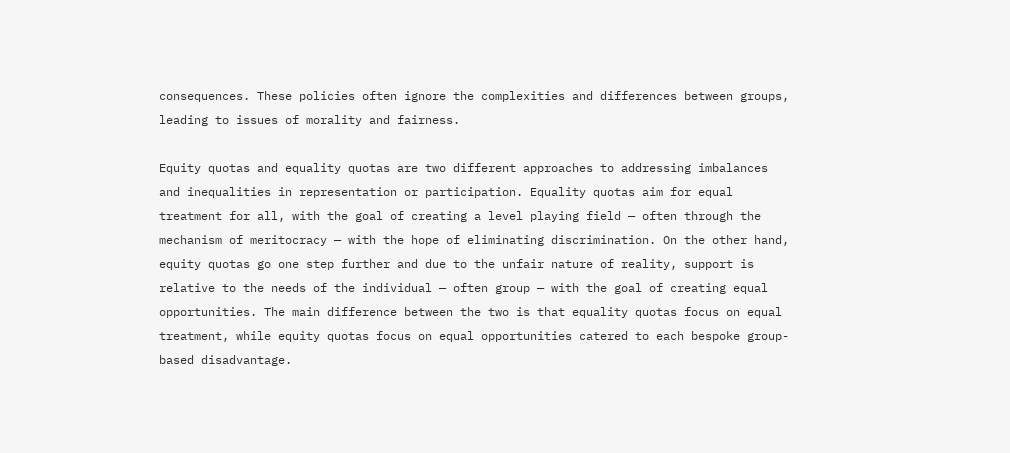consequences. These policies often ignore the complexities and differences between groups, leading to issues of morality and fairness.

Equity quotas and equality quotas are two different approaches to addressing imbalances and inequalities in representation or participation. Equality quotas aim for equal treatment for all, with the goal of creating a level playing field — often through the mechanism of meritocracy — with the hope of eliminating discrimination. On the other hand, equity quotas go one step further and due to the unfair nature of reality, support is relative to the needs of the individual — often group — with the goal of creating equal opportunities. The main difference between the two is that equality quotas focus on equal treatment, while equity quotas focus on equal opportunities catered to each bespoke group-based disadvantage.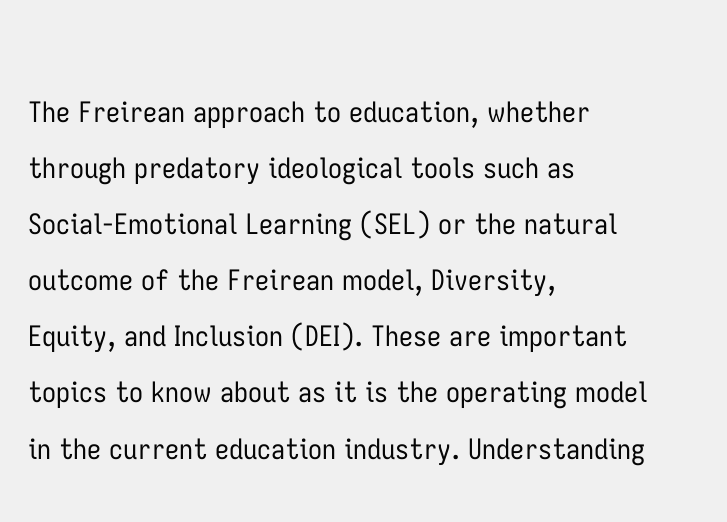The Freirean approach to education, whether through predatory ideological tools such as Social-Emotional Learning (SEL) or the natural outcome of the Freirean model, Diversity, Equity, and Inclusion (DEI). These are important topics to know about as it is the operating model in the current education industry. Understanding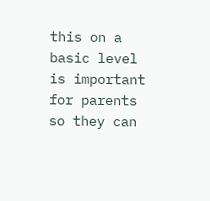this on a basic level is important for parents so they can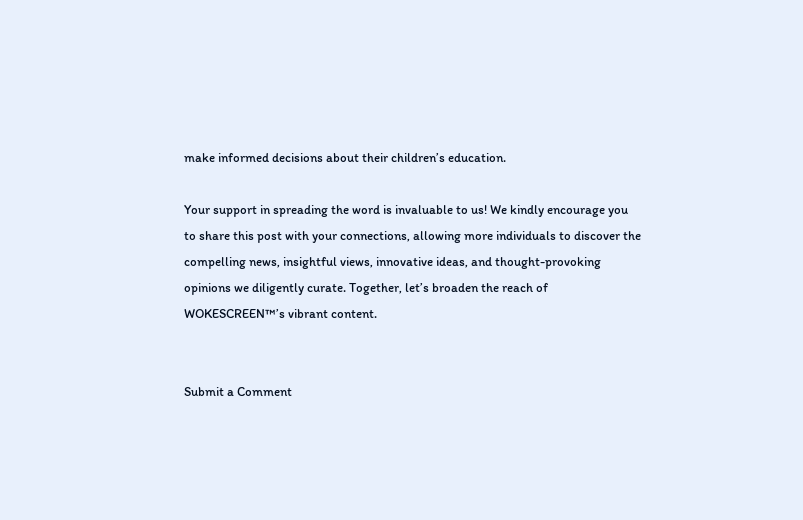make informed decisions about their children’s education.

Your support in spreading the word is invaluable to us! We kindly encourage you to share this post with your connections, allowing more individuals to discover the compelling news, insightful views, innovative ideas, and thought-provoking opinions we diligently curate. Together, let’s broaden the reach of WOKESCREEN™’s vibrant content.


Submit a Comment